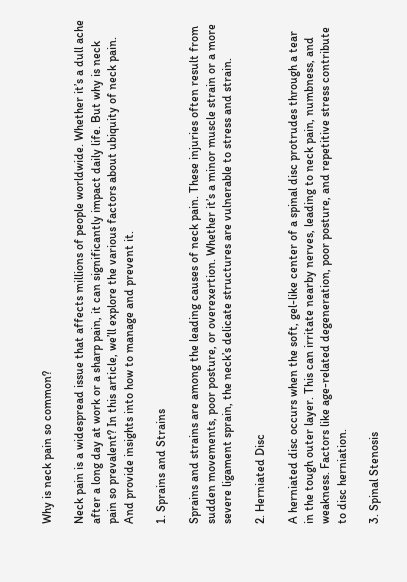Why is neck pain so common?

Neck pain is a widespread issue that affects millions of people worldwide. Whether it’s a dull ache after a long day at work or a sharp pain, it can significantly impact daily life. But why is neck pain so prevalent? In this article, we’ll explore the various factors about ubiquity of neck pain. And provide insights into how to manage and prevent it.

1. Sprains and Strains

Sprains and strains are among the leading causes of neck pain. These injuries often result from sudden movements, poor posture, or overexertion. Whether it’s a minor muscle strain or a more severe ligament sprain, the neck’s delicate structures are vulnerable to stress and strain.

2. Herniated Disc

A herniated disc occurs when the soft, gel-like center of a spinal disc protrudes through a tear in the tough outer layer. This can irritate nearby nerves, leading to neck pain, numbness, and weakness. Factors like age-related degeneration, poor posture, and repetitive stress contribute to disc herniation.

3. Spinal Stenosis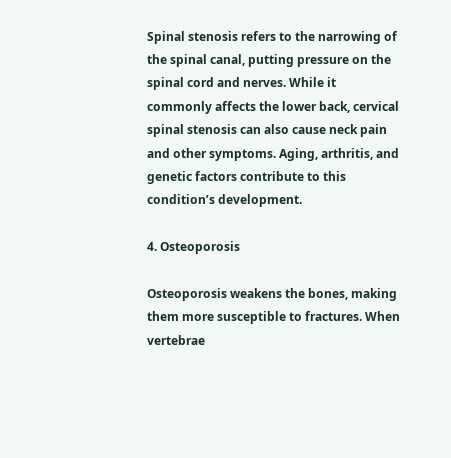Spinal stenosis refers to the narrowing of the spinal canal, putting pressure on the spinal cord and nerves. While it commonly affects the lower back, cervical spinal stenosis can also cause neck pain and other symptoms. Aging, arthritis, and genetic factors contribute to this condition’s development.

4. Osteoporosis

Osteoporosis weakens the bones, making them more susceptible to fractures. When vertebrae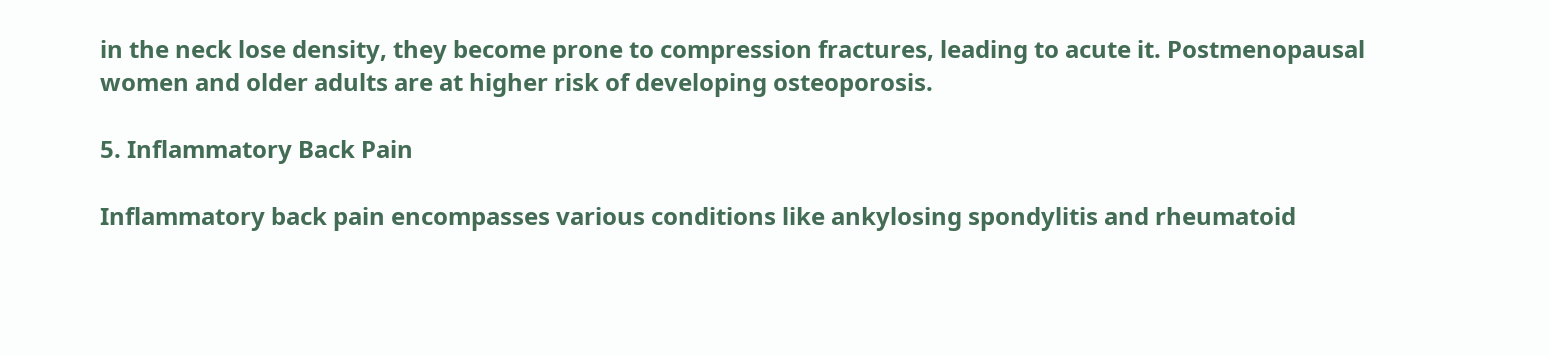in the neck lose density, they become prone to compression fractures, leading to acute it. Postmenopausal women and older adults are at higher risk of developing osteoporosis.

5. Inflammatory Back Pain

Inflammatory back pain encompasses various conditions like ankylosing spondylitis and rheumatoid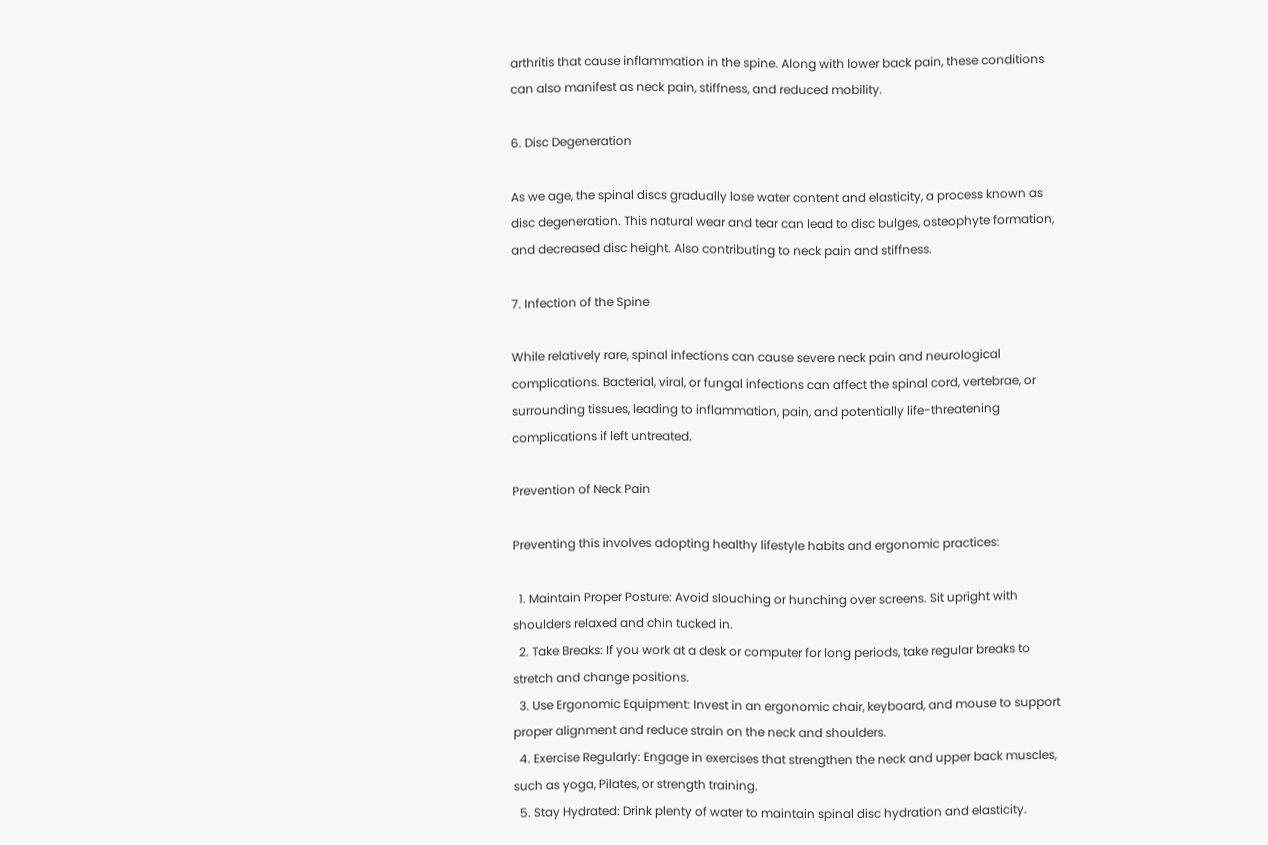arthritis that cause inflammation in the spine. Along with lower back pain, these conditions can also manifest as neck pain, stiffness, and reduced mobility.

6. Disc Degeneration

As we age, the spinal discs gradually lose water content and elasticity, a process known as disc degeneration. This natural wear and tear can lead to disc bulges, osteophyte formation, and decreased disc height. Also contributing to neck pain and stiffness.

7. Infection of the Spine

While relatively rare, spinal infections can cause severe neck pain and neurological complications. Bacterial, viral, or fungal infections can affect the spinal cord, vertebrae, or surrounding tissues, leading to inflammation, pain, and potentially life-threatening complications if left untreated.

Prevention of Neck Pain

Preventing this involves adopting healthy lifestyle habits and ergonomic practices:

  1. Maintain Proper Posture: Avoid slouching or hunching over screens. Sit upright with shoulders relaxed and chin tucked in.
  2. Take Breaks: If you work at a desk or computer for long periods, take regular breaks to stretch and change positions.
  3. Use Ergonomic Equipment: Invest in an ergonomic chair, keyboard, and mouse to support proper alignment and reduce strain on the neck and shoulders.
  4. Exercise Regularly: Engage in exercises that strengthen the neck and upper back muscles, such as yoga, Pilates, or strength training.
  5. Stay Hydrated: Drink plenty of water to maintain spinal disc hydration and elasticity.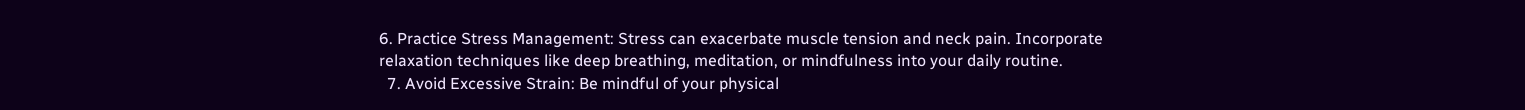6. Practice Stress Management: Stress can exacerbate muscle tension and neck pain. Incorporate relaxation techniques like deep breathing, meditation, or mindfulness into your daily routine.
  7. Avoid Excessive Strain: Be mindful of your physical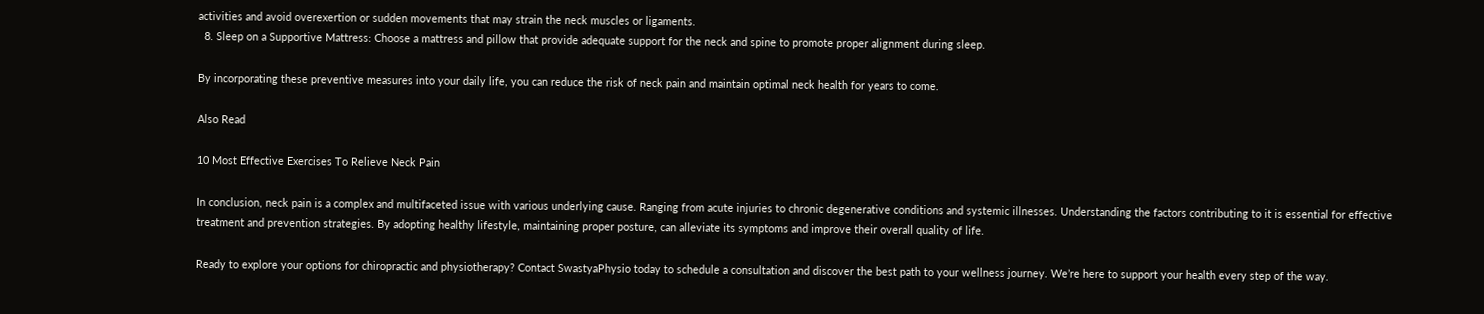activities and avoid overexertion or sudden movements that may strain the neck muscles or ligaments.
  8. Sleep on a Supportive Mattress: Choose a mattress and pillow that provide adequate support for the neck and spine to promote proper alignment during sleep.

By incorporating these preventive measures into your daily life, you can reduce the risk of neck pain and maintain optimal neck health for years to come.

Also Read

10 Most Effective Exercises To Relieve Neck Pain

In conclusion, neck pain is a complex and multifaceted issue with various underlying cause. Ranging from acute injuries to chronic degenerative conditions and systemic illnesses. Understanding the factors contributing to it is essential for effective treatment and prevention strategies. By adopting healthy lifestyle, maintaining proper posture, can alleviate its symptoms and improve their overall quality of life.

Ready to explore your options for chiropractic and physiotherapy? Contact SwastyaPhysio today to schedule a consultation and discover the best path to your wellness journey. We’re here to support your health every step of the way.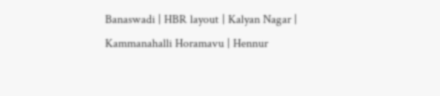Banaswadi | HBR layout | Kalyan Nagar | Kammanahalli Horamavu | Hennur